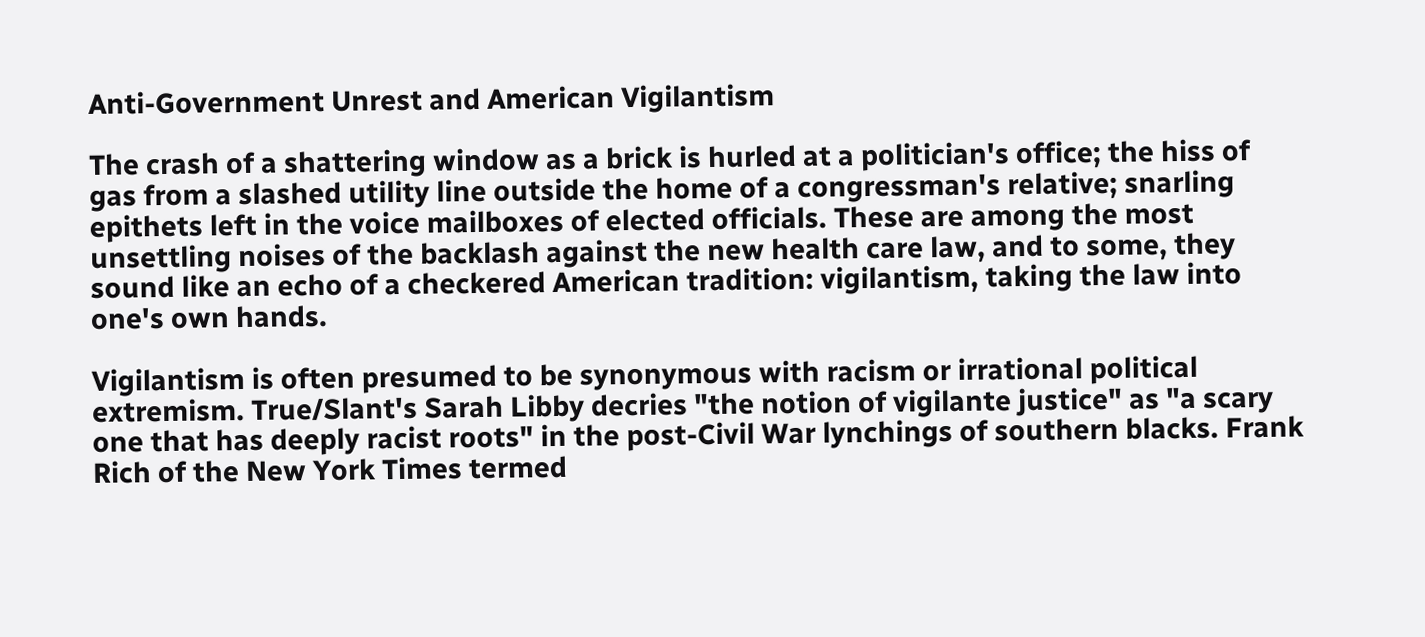Anti-Government Unrest and American Vigilantism

The crash of a shattering window as a brick is hurled at a politician's office; the hiss of gas from a slashed utility line outside the home of a congressman's relative; snarling epithets left in the voice mailboxes of elected officials. These are among the most unsettling noises of the backlash against the new health care law, and to some, they sound like an echo of a checkered American tradition: vigilantism, taking the law into one's own hands.

Vigilantism is often presumed to be synonymous with racism or irrational political extremism. True/Slant's Sarah Libby decries "the notion of vigilante justice" as "a scary one that has deeply racist roots" in the post-Civil War lynchings of southern blacks. Frank Rich of the New York Times termed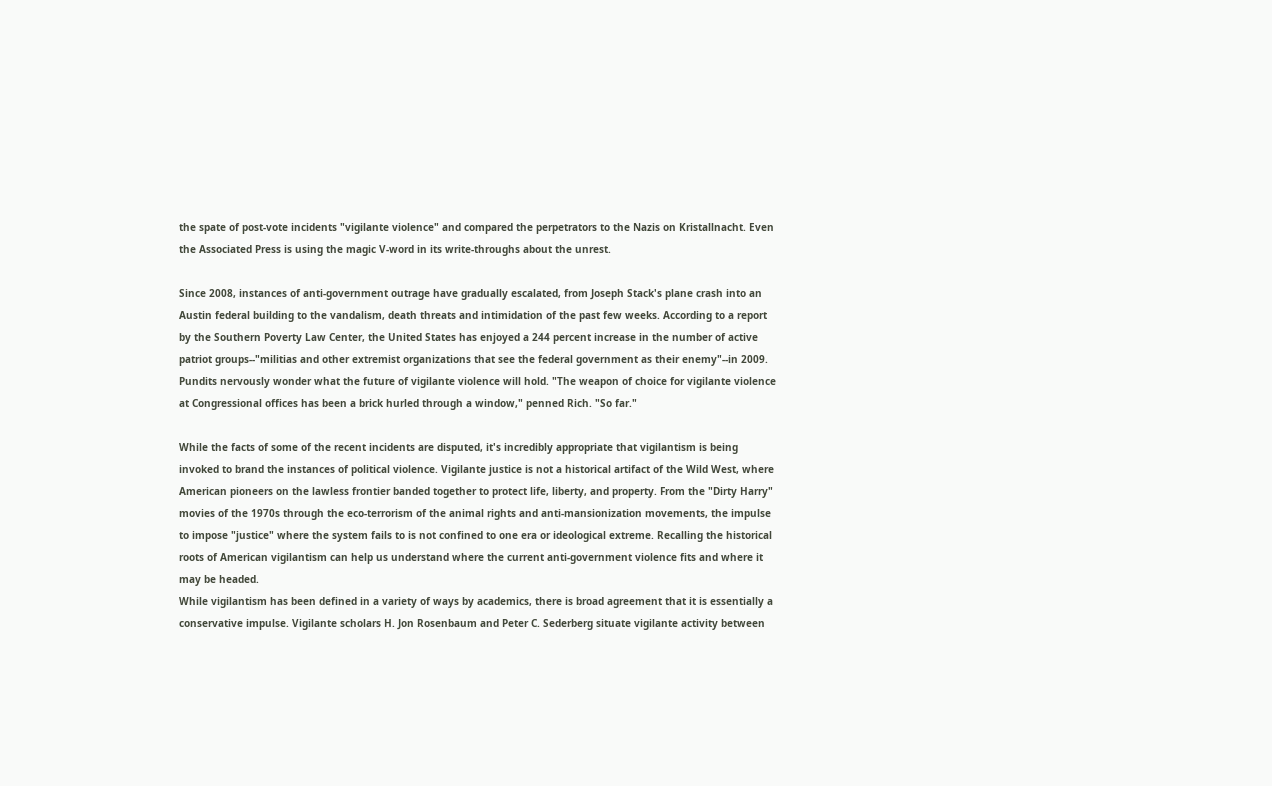the spate of post-vote incidents "vigilante violence" and compared the perpetrators to the Nazis on Kristallnacht. Even the Associated Press is using the magic V-word in its write-throughs about the unrest.

Since 2008, instances of anti-government outrage have gradually escalated, from Joseph Stack's plane crash into an Austin federal building to the vandalism, death threats and intimidation of the past few weeks. According to a report by the Southern Poverty Law Center, the United States has enjoyed a 244 percent increase in the number of active patriot groups--"militias and other extremist organizations that see the federal government as their enemy"--in 2009. Pundits nervously wonder what the future of vigilante violence will hold. "The weapon of choice for vigilante violence at Congressional offices has been a brick hurled through a window," penned Rich. "So far."

While the facts of some of the recent incidents are disputed, it's incredibly appropriate that vigilantism is being invoked to brand the instances of political violence. Vigilante justice is not a historical artifact of the Wild West, where American pioneers on the lawless frontier banded together to protect life, liberty, and property. From the "Dirty Harry" movies of the 1970s through the eco-terrorism of the animal rights and anti-mansionization movements, the impulse to impose "justice" where the system fails to is not confined to one era or ideological extreme. Recalling the historical roots of American vigilantism can help us understand where the current anti-government violence fits and where it may be headed.
While vigilantism has been defined in a variety of ways by academics, there is broad agreement that it is essentially a conservative impulse. Vigilante scholars H. Jon Rosenbaum and Peter C. Sederberg situate vigilante activity between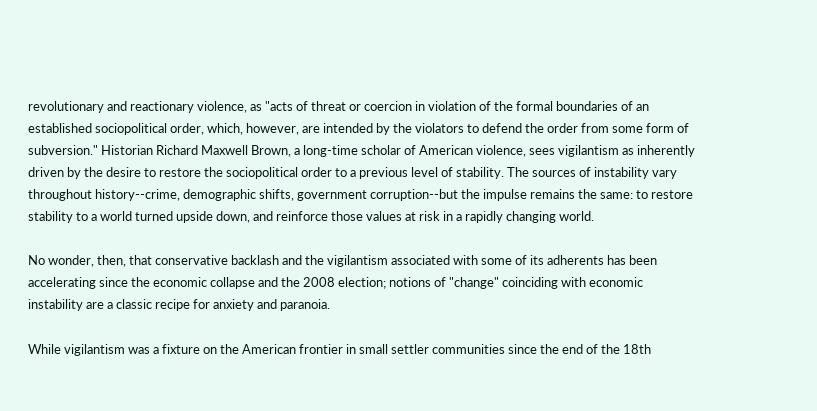revolutionary and reactionary violence, as "acts of threat or coercion in violation of the formal boundaries of an established sociopolitical order, which, however, are intended by the violators to defend the order from some form of subversion." Historian Richard Maxwell Brown, a long-time scholar of American violence, sees vigilantism as inherently driven by the desire to restore the sociopolitical order to a previous level of stability. The sources of instability vary throughout history--crime, demographic shifts, government corruption--but the impulse remains the same: to restore stability to a world turned upside down, and reinforce those values at risk in a rapidly changing world.

No wonder, then, that conservative backlash and the vigilantism associated with some of its adherents has been accelerating since the economic collapse and the 2008 election; notions of "change" coinciding with economic instability are a classic recipe for anxiety and paranoia.

While vigilantism was a fixture on the American frontier in small settler communities since the end of the 18th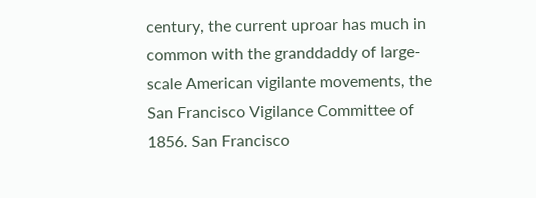century, the current uproar has much in common with the granddaddy of large-scale American vigilante movements, the San Francisco Vigilance Committee of 1856. San Francisco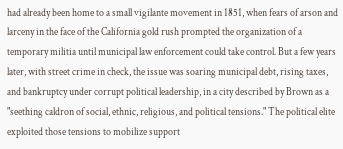had already been home to a small vigilante movement in 1851, when fears of arson and larceny in the face of the California gold rush prompted the organization of a temporary militia until municipal law enforcement could take control. But a few years later, with street crime in check, the issue was soaring municipal debt, rising taxes, and bankruptcy under corrupt political leadership, in a city described by Brown as a "seething caldron of social, ethnic, religious, and political tensions." The political elite exploited those tensions to mobilize support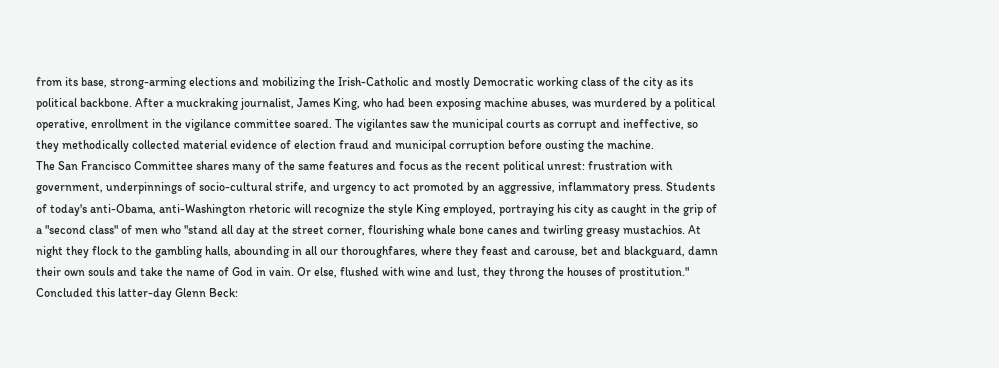from its base, strong-arming elections and mobilizing the Irish-Catholic and mostly Democratic working class of the city as its political backbone. After a muckraking journalist, James King, who had been exposing machine abuses, was murdered by a political operative, enrollment in the vigilance committee soared. The vigilantes saw the municipal courts as corrupt and ineffective, so they methodically collected material evidence of election fraud and municipal corruption before ousting the machine.
The San Francisco Committee shares many of the same features and focus as the recent political unrest: frustration with government, underpinnings of socio-cultural strife, and urgency to act promoted by an aggressive, inflammatory press. Students of today's anti-Obama, anti-Washington rhetoric will recognize the style King employed, portraying his city as caught in the grip of a "second class" of men who "stand all day at the street corner, flourishing whale bone canes and twirling greasy mustachios. At night they flock to the gambling halls, abounding in all our thoroughfares, where they feast and carouse, bet and blackguard, damn their own souls and take the name of God in vain. Or else, flushed with wine and lust, they throng the houses of prostitution." Concluded this latter-day Glenn Beck: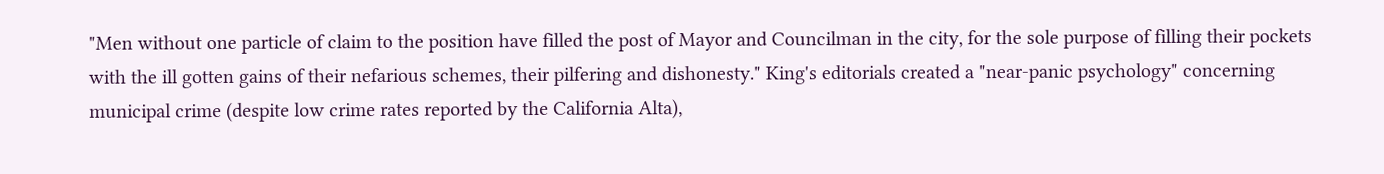"Men without one particle of claim to the position have filled the post of Mayor and Councilman in the city, for the sole purpose of filling their pockets with the ill gotten gains of their nefarious schemes, their pilfering and dishonesty." King's editorials created a "near-panic psychology" concerning municipal crime (despite low crime rates reported by the California Alta),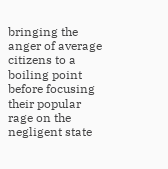bringing the anger of average citizens to a boiling point before focusing their popular rage on the negligent state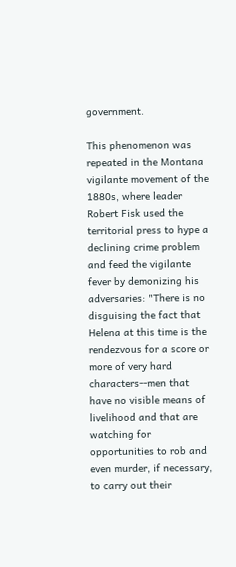government.

This phenomenon was repeated in the Montana vigilante movement of the 1880s, where leader Robert Fisk used the territorial press to hype a declining crime problem and feed the vigilante fever by demonizing his adversaries: "There is no disguising the fact that Helena at this time is the rendezvous for a score or more of very hard characters--men that have no visible means of livelihood and that are watching for opportunities to rob and even murder, if necessary, to carry out their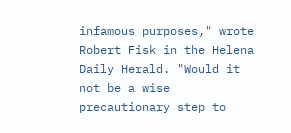infamous purposes," wrote Robert Fisk in the Helena Daily Herald. "Would it not be a wise precautionary step to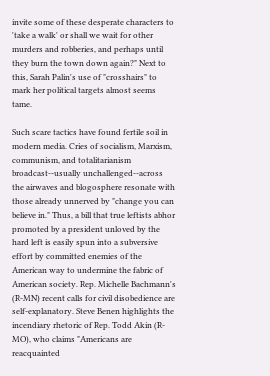invite some of these desperate characters to 'take a walk' or shall we wait for other murders and robberies, and perhaps until they burn the town down again?" Next to this, Sarah Palin's use of "crosshairs" to mark her political targets almost seems tame.

Such scare tactics have found fertile soil in modern media. Cries of socialism, Marxism, communism, and totalitarianism broadcast--usually unchallenged--across the airwaves and blogosphere resonate with those already unnerved by "change you can believe in." Thus, a bill that true leftists abhor promoted by a president unloved by the hard left is easily spun into a subversive effort by committed enemies of the American way to undermine the fabric of American society. Rep. Michelle Bachmann's (R-MN) recent calls for civil disobedience are self-explanatory. Steve Benen highlights the incendiary rhetoric of Rep. Todd Akin (R-MO), who claims "Americans are reacquainted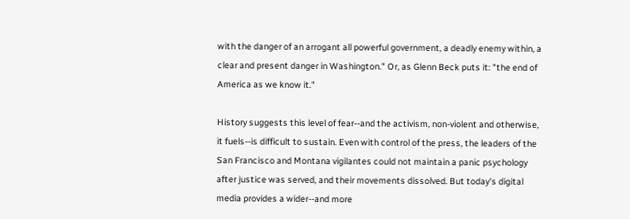with the danger of an arrogant all powerful government, a deadly enemy within, a clear and present danger in Washington." Or, as Glenn Beck puts it: "the end of America as we know it."

History suggests this level of fear--and the activism, non-violent and otherwise, it fuels--is difficult to sustain. Even with control of the press, the leaders of the San Francisco and Montana vigilantes could not maintain a panic psychology after justice was served, and their movements dissolved. But today's digital media provides a wider--and more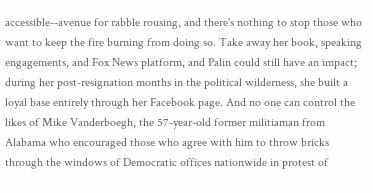accessible--avenue for rabble rousing, and there's nothing to stop those who want to keep the fire burning from doing so. Take away her book, speaking engagements, and Fox News platform, and Palin could still have an impact; during her post-resignation months in the political wilderness, she built a loyal base entirely through her Facebook page. And no one can control the likes of Mike Vanderboegh, the 57-year-old former militiaman from Alabama who encouraged those who agree with him to throw bricks through the windows of Democratic offices nationwide in protest of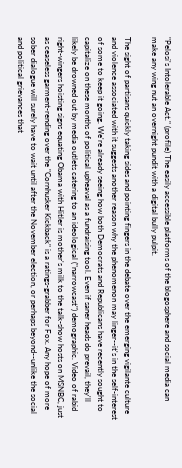"Pelosi's Intolerable Act." (profile) The easily accessible platforms of the blogosphere and social media can make any wing nut an overnight pundit with a digital bully pulpit.

The sight of partisans quickly taking sides and pointing fingers in the debate over the emerging vigilante culture and violence associated with it suggests another reason why the phenomenon may linger--it's in the self-interest of some to keep it going. We're already seeing how both Democrats and Republicans have recently sought to capitalize on these months of political upheaval as a fundraising tool. Even if saner heads do prevail, they'll likely be drowned out by media outlets catering to an ideological ("narrowcast") demographic. Video of rabid right-wingers hoisting signs equating Obama with Hitler is mother's milk to the talk-show hosts on MSNBC, just as ceaseless garment-rending over the "Cornhusker Kickback" is a ratings-grabber for Fox. Any hope of more sober dialogue will surely have to wait until after the November election, or perhaps beyond--unlike the social and political grievances that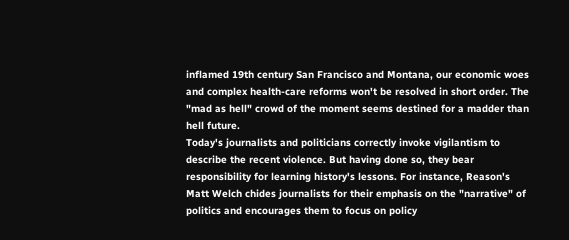inflamed 19th century San Francisco and Montana, our economic woes and complex health-care reforms won't be resolved in short order. The "mad as hell" crowd of the moment seems destined for a madder than hell future.
Today's journalists and politicians correctly invoke vigilantism to describe the recent violence. But having done so, they bear responsibility for learning history's lessons. For instance, Reason's Matt Welch chides journalists for their emphasis on the "narrative" of politics and encourages them to focus on policy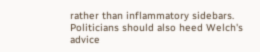rather than inflammatory sidebars. Politicians should also heed Welch's advice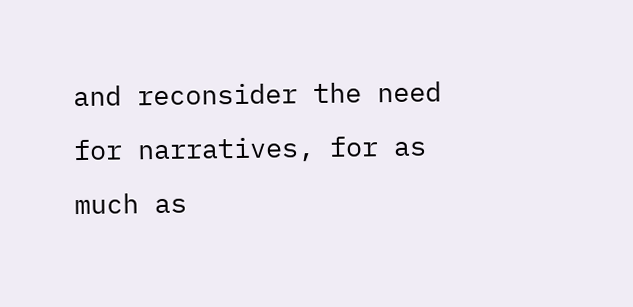and reconsider the need for narratives, for as much as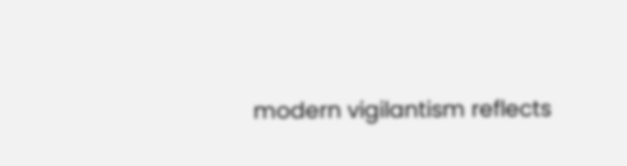modern vigilantism reflects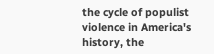the cycle of populist violence in America's history, the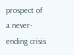prospect of a never-ending crisis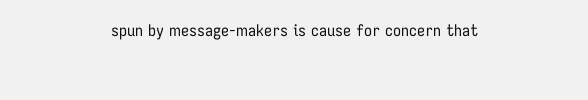spun by message-makers is cause for concern that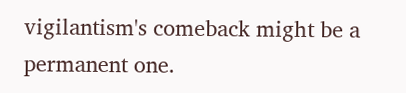vigilantism's comeback might be a permanent one.